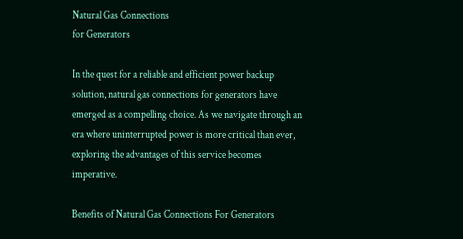Natural Gas Connections
for Generators

In the quest for a reliable and efficient power backup solution, natural gas connections for generators have emerged as a compelling choice. As we navigate through an era where uninterrupted power is more critical than ever, exploring the advantages of this service becomes imperative.

Benefits of Natural Gas Connections For Generators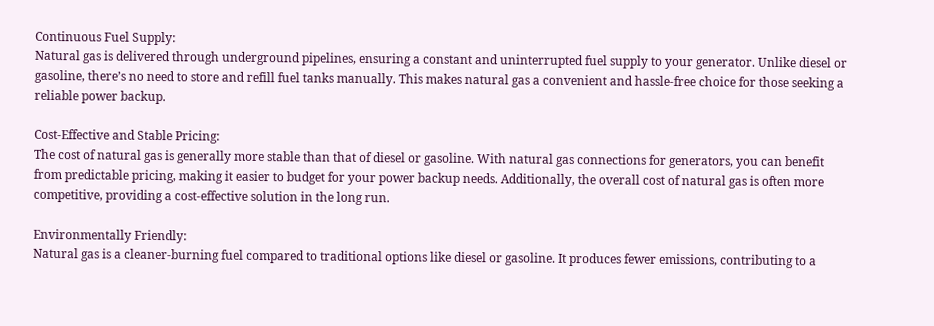Continuous Fuel Supply:
Natural gas is delivered through underground pipelines, ensuring a constant and uninterrupted fuel supply to your generator. Unlike diesel or gasoline, there’s no need to store and refill fuel tanks manually. This makes natural gas a convenient and hassle-free choice for those seeking a reliable power backup.

Cost-Effective and Stable Pricing:
The cost of natural gas is generally more stable than that of diesel or gasoline. With natural gas connections for generators, you can benefit from predictable pricing, making it easier to budget for your power backup needs. Additionally, the overall cost of natural gas is often more competitive, providing a cost-effective solution in the long run.

Environmentally Friendly:
Natural gas is a cleaner-burning fuel compared to traditional options like diesel or gasoline. It produces fewer emissions, contributing to a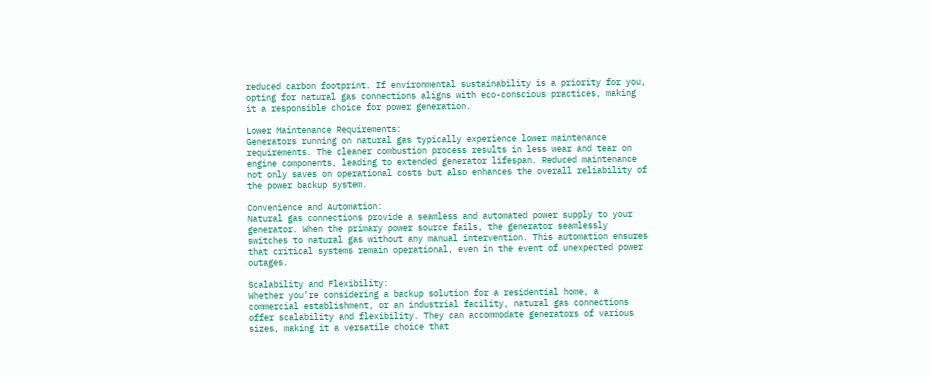reduced carbon footprint. If environmental sustainability is a priority for you, opting for natural gas connections aligns with eco-conscious practices, making it a responsible choice for power generation.

Lower Maintenance Requirements:
Generators running on natural gas typically experience lower maintenance requirements. The cleaner combustion process results in less wear and tear on engine components, leading to extended generator lifespan. Reduced maintenance not only saves on operational costs but also enhances the overall reliability of the power backup system.

Convenience and Automation:
Natural gas connections provide a seamless and automated power supply to your generator. When the primary power source fails, the generator seamlessly switches to natural gas without any manual intervention. This automation ensures that critical systems remain operational, even in the event of unexpected power outages.

Scalability and Flexibility:
Whether you’re considering a backup solution for a residential home, a commercial establishment, or an industrial facility, natural gas connections offer scalability and flexibility. They can accommodate generators of various sizes, making it a versatile choice that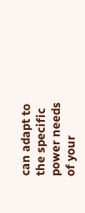can adapt to the specific power needs of your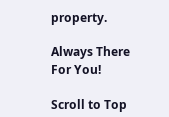property.

Always There
For You!

Scroll to Top